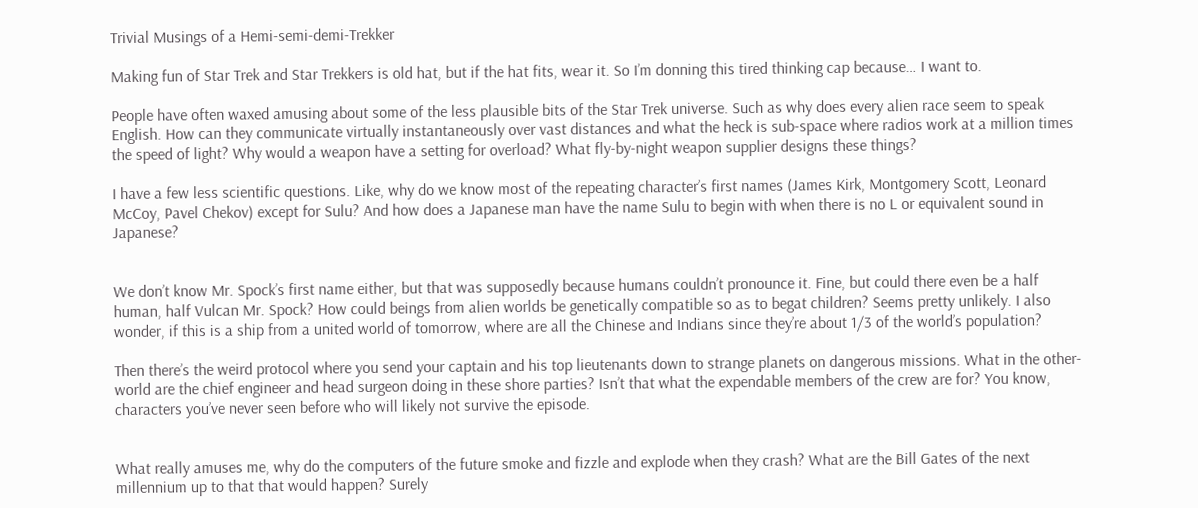Trivial Musings of a Hemi-semi-demi-Trekker

Making fun of Star Trek and Star Trekkers is old hat, but if the hat fits, wear it. So I’m donning this tired thinking cap because… I want to.

People have often waxed amusing about some of the less plausible bits of the Star Trek universe. Such as why does every alien race seem to speak English. How can they communicate virtually instantaneously over vast distances and what the heck is sub-space where radios work at a million times the speed of light? Why would a weapon have a setting for overload? What fly-by-night weapon supplier designs these things?

I have a few less scientific questions. Like, why do we know most of the repeating character’s first names (James Kirk, Montgomery Scott, Leonard McCoy, Pavel Chekov) except for Sulu? And how does a Japanese man have the name Sulu to begin with when there is no L or equivalent sound in Japanese?


We don’t know Mr. Spock’s first name either, but that was supposedly because humans couldn’t pronounce it. Fine, but could there even be a half human, half Vulcan Mr. Spock? How could beings from alien worlds be genetically compatible so as to begat children? Seems pretty unlikely. I also wonder, if this is a ship from a united world of tomorrow, where are all the Chinese and Indians since they’re about 1/3 of the world’s population?

Then there’s the weird protocol where you send your captain and his top lieutenants down to strange planets on dangerous missions. What in the other-world are the chief engineer and head surgeon doing in these shore parties? Isn’t that what the expendable members of the crew are for? You know, characters you’ve never seen before who will likely not survive the episode.


What really amuses me, why do the computers of the future smoke and fizzle and explode when they crash? What are the Bill Gates of the next millennium up to that that would happen? Surely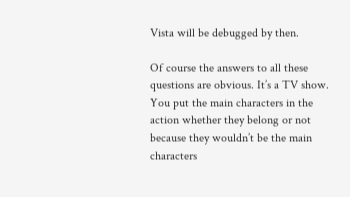Vista will be debugged by then.

Of course the answers to all these questions are obvious. It’s a TV show. You put the main characters in the action whether they belong or not because they wouldn’t be the main characters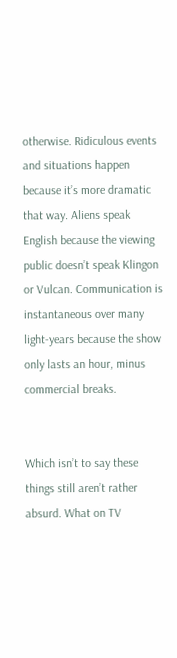otherwise. Ridiculous events and situations happen because it’s more dramatic that way. Aliens speak English because the viewing public doesn’t speak Klingon or Vulcan. Communication is instantaneous over many light-years because the show only lasts an hour, minus commercial breaks.


Which isn’t to say these things still aren’t rather absurd. What on TV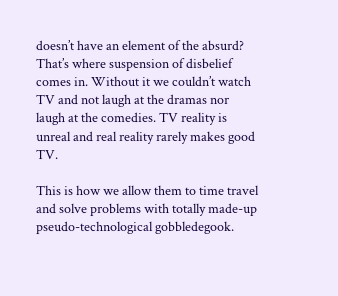doesn’t have an element of the absurd? That’s where suspension of disbelief comes in. Without it we couldn’t watch TV and not laugh at the dramas nor laugh at the comedies. TV reality is unreal and real reality rarely makes good TV.

This is how we allow them to time travel and solve problems with totally made-up pseudo-technological gobbledegook.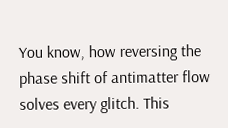You know, how reversing the phase shift of antimatter flow solves every glitch. This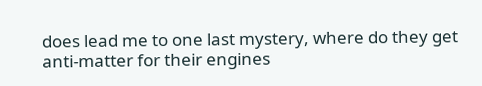does lead me to one last mystery, where do they get anti-matter for their engines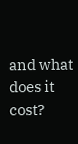and what does it cost?